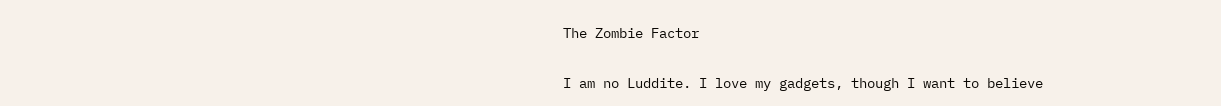The Zombie Factor

I am no Luddite. I love my gadgets, though I want to believe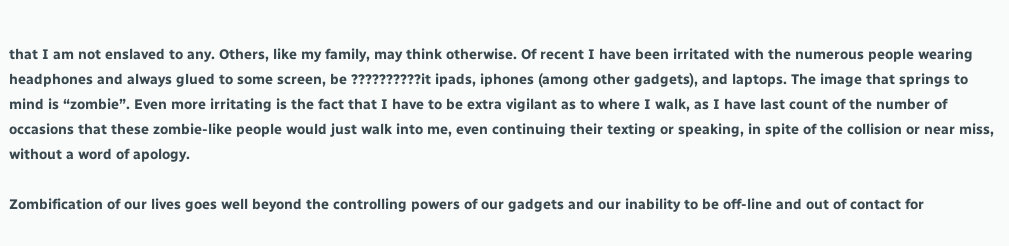that I am not enslaved to any. Others, like my family, may think otherwise. Of recent I have been irritated with the numerous people wearing headphones and always glued to some screen, be ??????????it ipads, iphones (among other gadgets), and laptops. The image that springs to mind is “zombie”. Even more irritating is the fact that I have to be extra vigilant as to where I walk, as I have last count of the number of occasions that these zombie-like people would just walk into me, even continuing their texting or speaking, in spite of the collision or near miss, without a word of apology.

Zombification of our lives goes well beyond the controlling powers of our gadgets and our inability to be off-line and out of contact for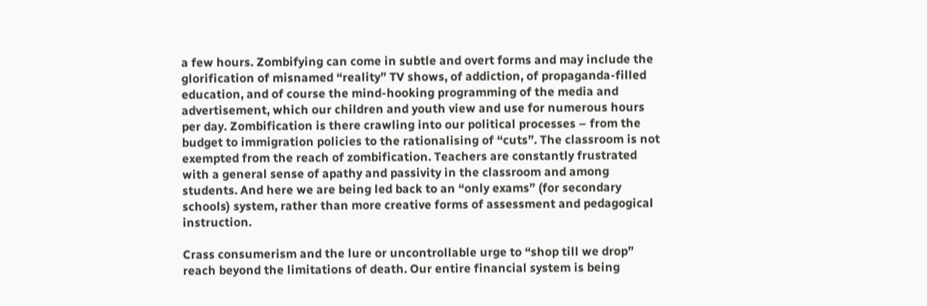a few hours. Zombifying can come in subtle and overt forms and may include the glorification of misnamed “reality” TV shows, of addiction, of propaganda-filled education, and of course the mind-hooking programming of the media and advertisement, which our children and youth view and use for numerous hours per day. Zombification is there crawling into our political processes – from the budget to immigration policies to the rationalising of “cuts”. The classroom is not exempted from the reach of zombification. Teachers are constantly frustrated with a general sense of apathy and passivity in the classroom and among students. And here we are being led back to an “only exams” (for secondary schools) system, rather than more creative forms of assessment and pedagogical instruction.

Crass consumerism and the lure or uncontrollable urge to “shop till we drop” reach beyond the limitations of death. Our entire financial system is being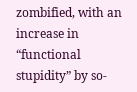zombified, with an increase in “functional stupidity” by so-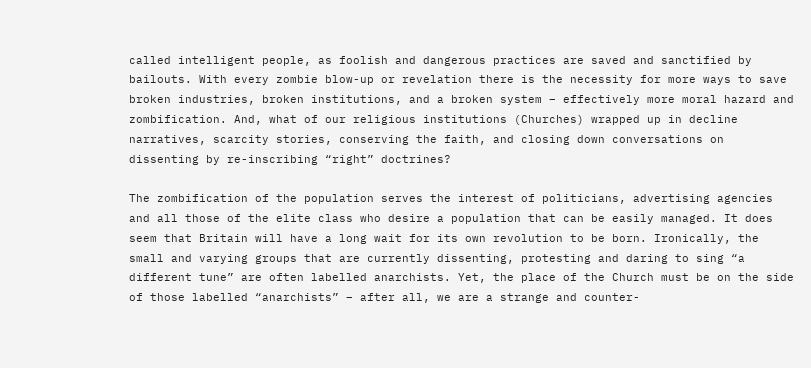called intelligent people, as foolish and dangerous practices are saved and sanctified by bailouts. With every zombie blow-up or revelation there is the necessity for more ways to save broken industries, broken institutions, and a broken system – effectively more moral hazard and zombification. And, what of our religious institutions (Churches) wrapped up in decline narratives, scarcity stories, conserving the faith, and closing down conversations on dissenting by re-inscribing “right” doctrines?

The zombification of the population serves the interest of politicians, advertising agencies and all those of the elite class who desire a population that can be easily managed. It does seem that Britain will have a long wait for its own revolution to be born. Ironically, the small and varying groups that are currently dissenting, protesting and daring to sing “a different tune” are often labelled anarchists. Yet, the place of the Church must be on the side of those labelled “anarchists” – after all, we are a strange and counter-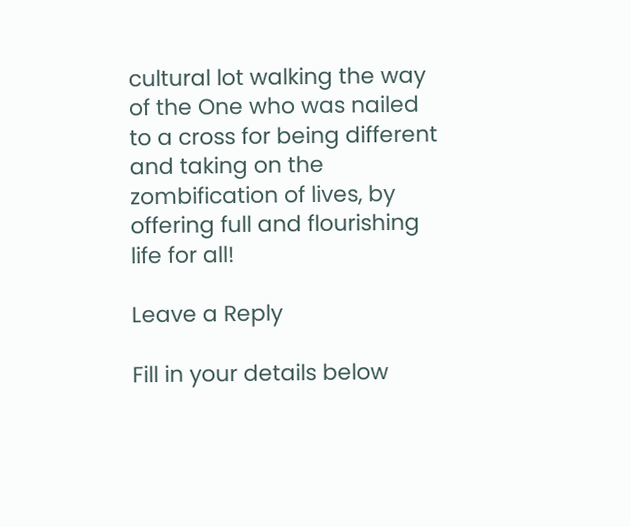cultural lot walking the way of the One who was nailed to a cross for being different and taking on the zombification of lives, by offering full and flourishing life for all!

Leave a Reply

Fill in your details below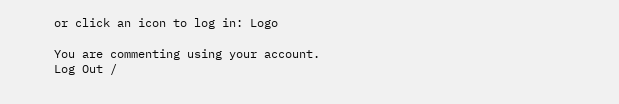or click an icon to log in: Logo

You are commenting using your account. Log Out /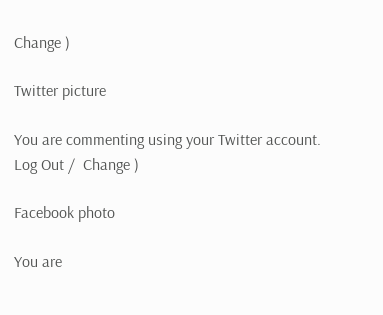Change )

Twitter picture

You are commenting using your Twitter account. Log Out /  Change )

Facebook photo

You are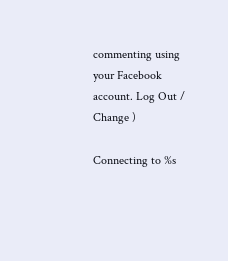commenting using your Facebook account. Log Out /  Change )

Connecting to %s